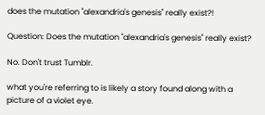does the mutation "alexandria's genesis" really exist?!

Question: Does the mutation "alexandria's genesis" really exist?

No. Don't trust Tumblr.

what you're referring to is likely a story found along with a picture of a violet eye.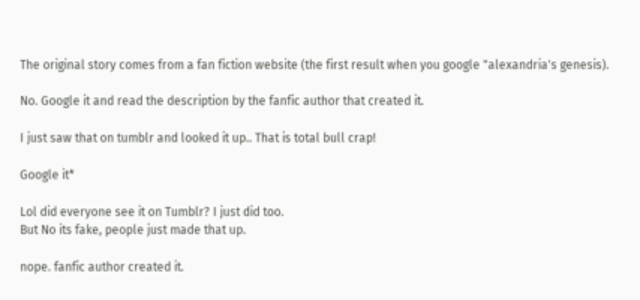The original story comes from a fan fiction website (the first result when you google "alexandria's genesis).

No. Google it and read the description by the fanfic author that created it.

I just saw that on tumblr and looked it up.. That is total bull crap!

Google it*

Lol did everyone see it on Tumblr? I just did too.
But No its fake, people just made that up.

nope. fanfic author created it.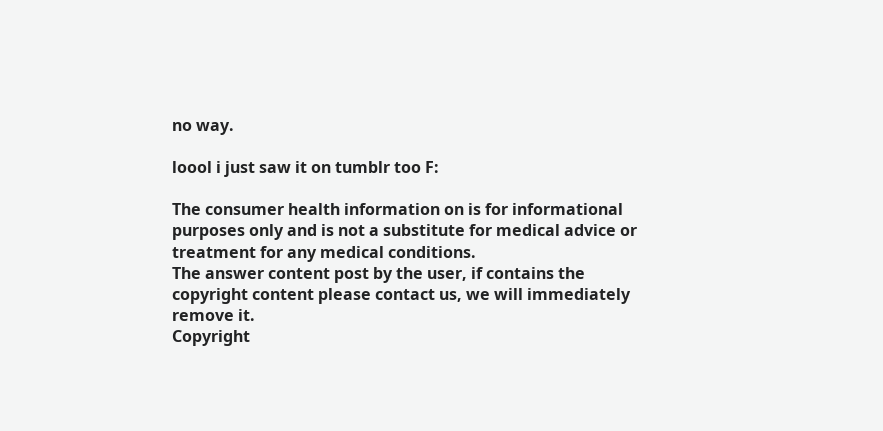no way.

loool i just saw it on tumblr too F:

The consumer health information on is for informational purposes only and is not a substitute for medical advice or treatment for any medical conditions.
The answer content post by the user, if contains the copyright content please contact us, we will immediately remove it.
Copyright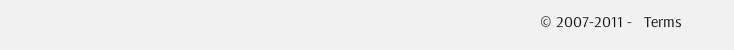© 2007-2011 -   Terms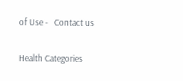of Use -   Contact us

Health Categories